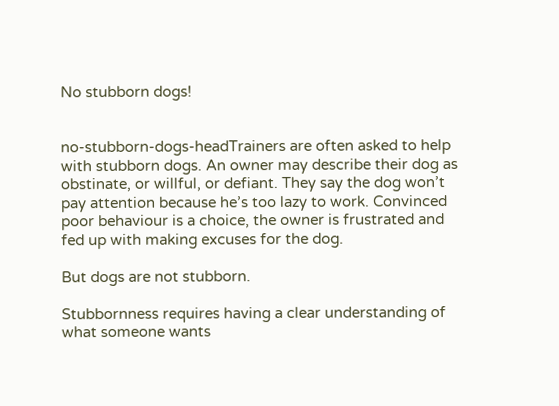No stubborn dogs!


no-stubborn-dogs-headTrainers are often asked to help with stubborn dogs. An owner may describe their dog as obstinate, or willful, or defiant. They say the dog won’t pay attention because he’s too lazy to work. Convinced poor behaviour is a choice, the owner is frustrated and fed up with making excuses for the dog.

But dogs are not stubborn.

Stubbornness requires having a clear understanding of what someone wants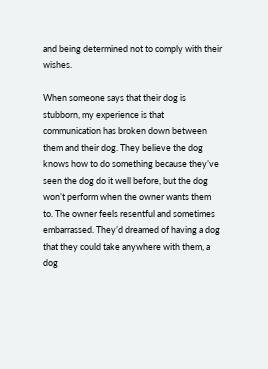and being determined not to comply with their wishes.

When someone says that their dog is stubborn, my experience is that communication has broken down between them and their dog. They believe the dog knows how to do something because they’ve seen the dog do it well before, but the dog won’t perform when the owner wants them to. The owner feels resentful and sometimes embarrassed. They’d dreamed of having a dog that they could take anywhere with them, a dog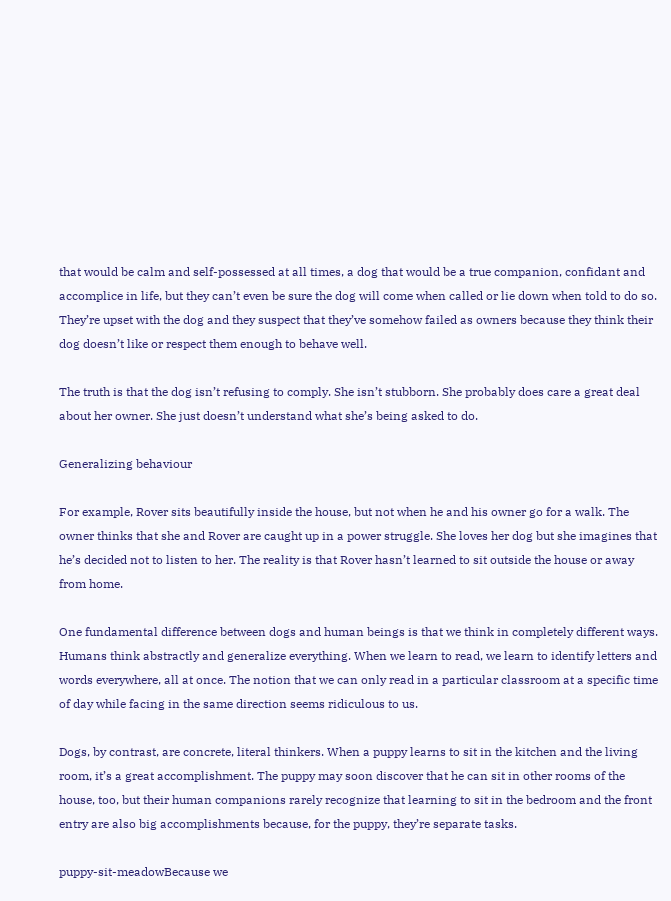that would be calm and self-possessed at all times, a dog that would be a true companion, confidant and accomplice in life, but they can’t even be sure the dog will come when called or lie down when told to do so. They’re upset with the dog and they suspect that they’ve somehow failed as owners because they think their dog doesn’t like or respect them enough to behave well.

The truth is that the dog isn’t refusing to comply. She isn’t stubborn. She probably does care a great deal about her owner. She just doesn’t understand what she’s being asked to do.

Generalizing behaviour

For example, Rover sits beautifully inside the house, but not when he and his owner go for a walk. The owner thinks that she and Rover are caught up in a power struggle. She loves her dog but she imagines that he’s decided not to listen to her. The reality is that Rover hasn’t learned to sit outside the house or away from home.

One fundamental difference between dogs and human beings is that we think in completely different ways. Humans think abstractly and generalize everything. When we learn to read, we learn to identify letters and words everywhere, all at once. The notion that we can only read in a particular classroom at a specific time of day while facing in the same direction seems ridiculous to us.

Dogs, by contrast, are concrete, literal thinkers. When a puppy learns to sit in the kitchen and the living room, it’s a great accomplishment. The puppy may soon discover that he can sit in other rooms of the house, too, but their human companions rarely recognize that learning to sit in the bedroom and the front entry are also big accomplishments because, for the puppy, they’re separate tasks.

puppy-sit-meadowBecause we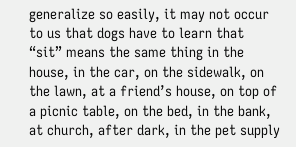generalize so easily, it may not occur to us that dogs have to learn that “sit” means the same thing in the house, in the car, on the sidewalk, on the lawn, at a friend’s house, on top of a picnic table, on the bed, in the bank, at church, after dark, in the pet supply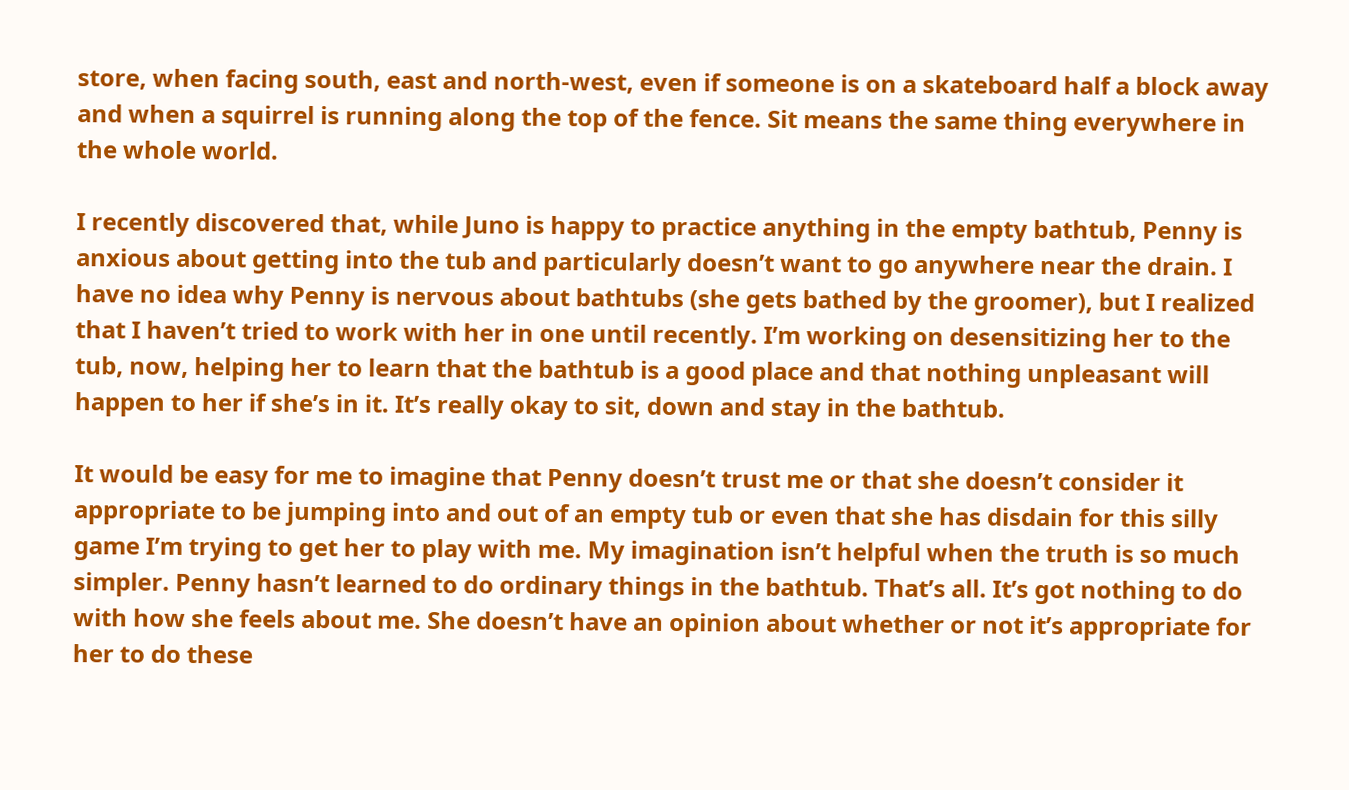store, when facing south, east and north-west, even if someone is on a skateboard half a block away and when a squirrel is running along the top of the fence. Sit means the same thing everywhere in the whole world.

I recently discovered that, while Juno is happy to practice anything in the empty bathtub, Penny is anxious about getting into the tub and particularly doesn’t want to go anywhere near the drain. I have no idea why Penny is nervous about bathtubs (she gets bathed by the groomer), but I realized that I haven’t tried to work with her in one until recently. I’m working on desensitizing her to the tub, now, helping her to learn that the bathtub is a good place and that nothing unpleasant will happen to her if she’s in it. It’s really okay to sit, down and stay in the bathtub.

It would be easy for me to imagine that Penny doesn’t trust me or that she doesn’t consider it appropriate to be jumping into and out of an empty tub or even that she has disdain for this silly game I’m trying to get her to play with me. My imagination isn’t helpful when the truth is so much simpler. Penny hasn’t learned to do ordinary things in the bathtub. That’s all. It’s got nothing to do with how she feels about me. She doesn’t have an opinion about whether or not it’s appropriate for her to do these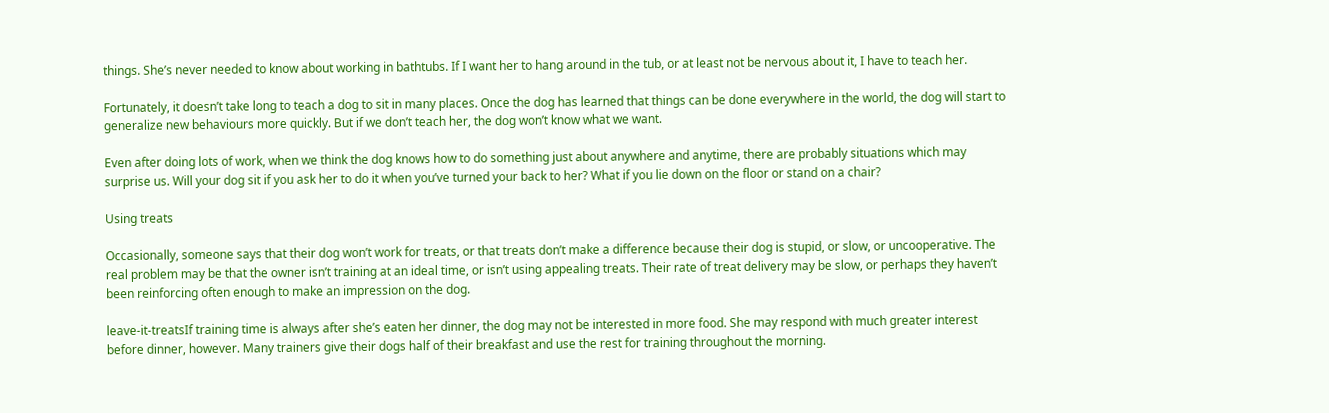things. She’s never needed to know about working in bathtubs. If I want her to hang around in the tub, or at least not be nervous about it, I have to teach her.

Fortunately, it doesn’t take long to teach a dog to sit in many places. Once the dog has learned that things can be done everywhere in the world, the dog will start to generalize new behaviours more quickly. But if we don’t teach her, the dog won’t know what we want.

Even after doing lots of work, when we think the dog knows how to do something just about anywhere and anytime, there are probably situations which may surprise us. Will your dog sit if you ask her to do it when you’ve turned your back to her? What if you lie down on the floor or stand on a chair?

Using treats

Occasionally, someone says that their dog won’t work for treats, or that treats don’t make a difference because their dog is stupid, or slow, or uncooperative. The real problem may be that the owner isn’t training at an ideal time, or isn’t using appealing treats. Their rate of treat delivery may be slow, or perhaps they haven’t been reinforcing often enough to make an impression on the dog.

leave-it-treatsIf training time is always after she’s eaten her dinner, the dog may not be interested in more food. She may respond with much greater interest before dinner, however. Many trainers give their dogs half of their breakfast and use the rest for training throughout the morning.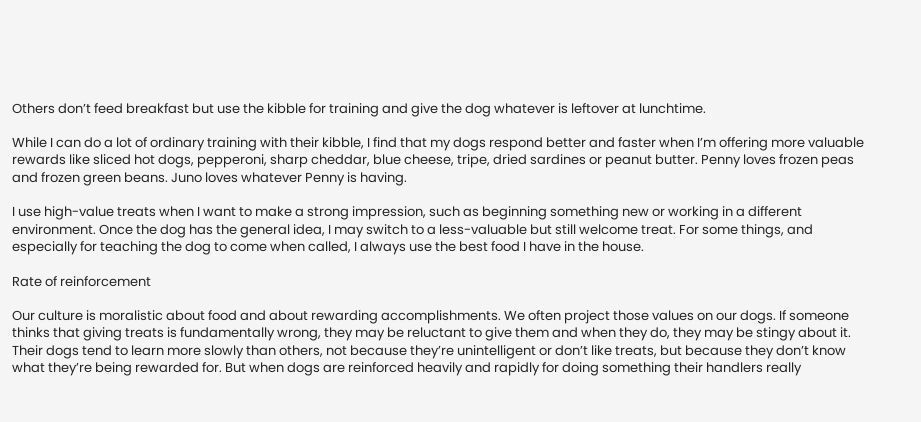Others don’t feed breakfast but use the kibble for training and give the dog whatever is leftover at lunchtime.

While I can do a lot of ordinary training with their kibble, I find that my dogs respond better and faster when I’m offering more valuable rewards like sliced hot dogs, pepperoni, sharp cheddar, blue cheese, tripe, dried sardines or peanut butter. Penny loves frozen peas and frozen green beans. Juno loves whatever Penny is having.

I use high-value treats when I want to make a strong impression, such as beginning something new or working in a different environment. Once the dog has the general idea, I may switch to a less-valuable but still welcome treat. For some things, and especially for teaching the dog to come when called, I always use the best food I have in the house.

Rate of reinforcement

Our culture is moralistic about food and about rewarding accomplishments. We often project those values on our dogs. If someone thinks that giving treats is fundamentally wrong, they may be reluctant to give them and when they do, they may be stingy about it. Their dogs tend to learn more slowly than others, not because they’re unintelligent or don’t like treats, but because they don’t know what they’re being rewarded for. But when dogs are reinforced heavily and rapidly for doing something their handlers really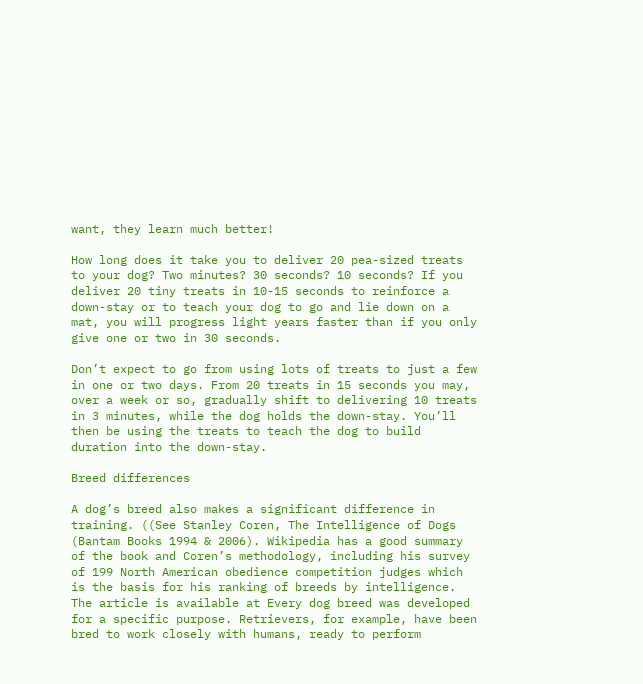want, they learn much better!

How long does it take you to deliver 20 pea-sized treats to your dog? Two minutes? 30 seconds? 10 seconds? If you deliver 20 tiny treats in 10-15 seconds to reinforce a down-stay or to teach your dog to go and lie down on a mat, you will progress light years faster than if you only give one or two in 30 seconds.

Don’t expect to go from using lots of treats to just a few in one or two days. From 20 treats in 15 seconds you may, over a week or so, gradually shift to delivering 10 treats in 3 minutes, while the dog holds the down-stay. You’ll then be using the treats to teach the dog to build duration into the down-stay.

Breed differences

A dog’s breed also makes a significant difference in training. ((See Stanley Coren, The Intelligence of Dogs (Bantam Books 1994 & 2006). Wikipedia has a good summary of the book and Coren’s methodology, including his survey of 199 North American obedience competition judges which is the basis for his ranking of breeds by intelligence. The article is available at Every dog breed was developed for a specific purpose. Retrievers, for example, have been bred to work closely with humans, ready to perform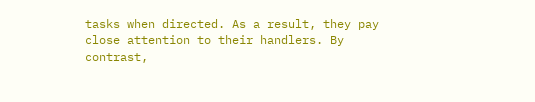tasks when directed. As a result, they pay close attention to their handlers. By contrast,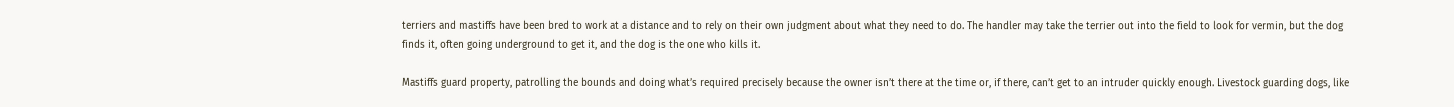terriers and mastiffs have been bred to work at a distance and to rely on their own judgment about what they need to do. The handler may take the terrier out into the field to look for vermin, but the dog finds it, often going underground to get it, and the dog is the one who kills it.

Mastiffs guard property, patrolling the bounds and doing what’s required precisely because the owner isn’t there at the time or, if there, can’t get to an intruder quickly enough. Livestock guarding dogs, like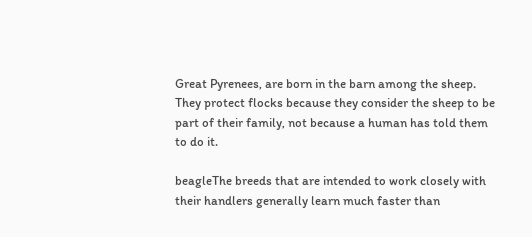Great Pyrenees, are born in the barn among the sheep. They protect flocks because they consider the sheep to be part of their family, not because a human has told them to do it.

beagleThe breeds that are intended to work closely with their handlers generally learn much faster than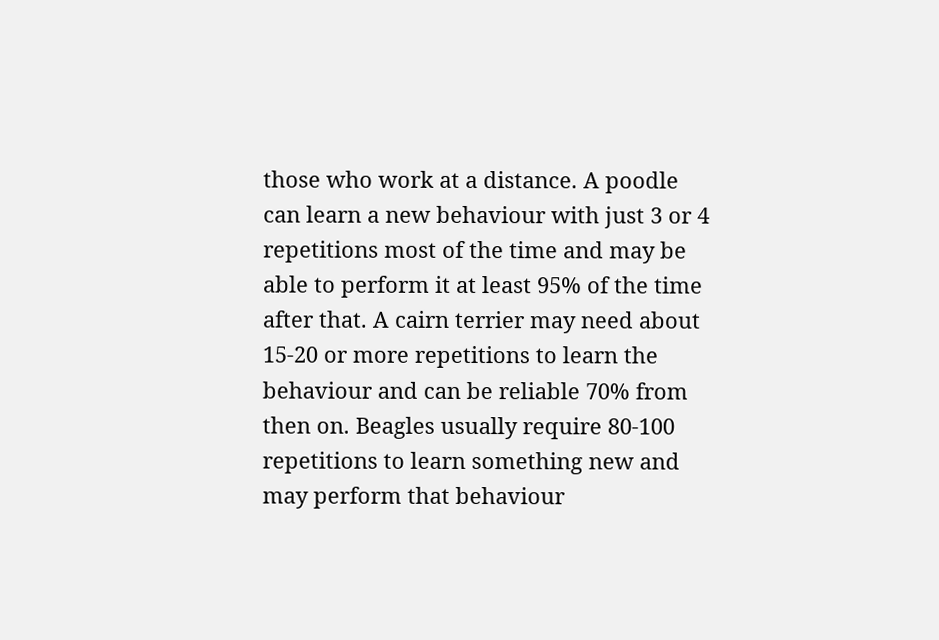those who work at a distance. A poodle can learn a new behaviour with just 3 or 4 repetitions most of the time and may be able to perform it at least 95% of the time after that. A cairn terrier may need about 15-20 or more repetitions to learn the behaviour and can be reliable 70% from then on. Beagles usually require 80-100 repetitions to learn something new and may perform that behaviour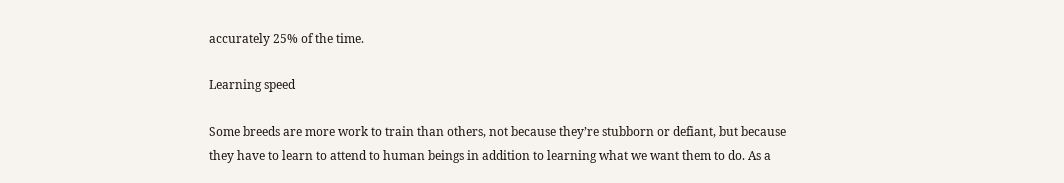accurately 25% of the time.

Learning speed

Some breeds are more work to train than others, not because they’re stubborn or defiant, but because they have to learn to attend to human beings in addition to learning what we want them to do. As a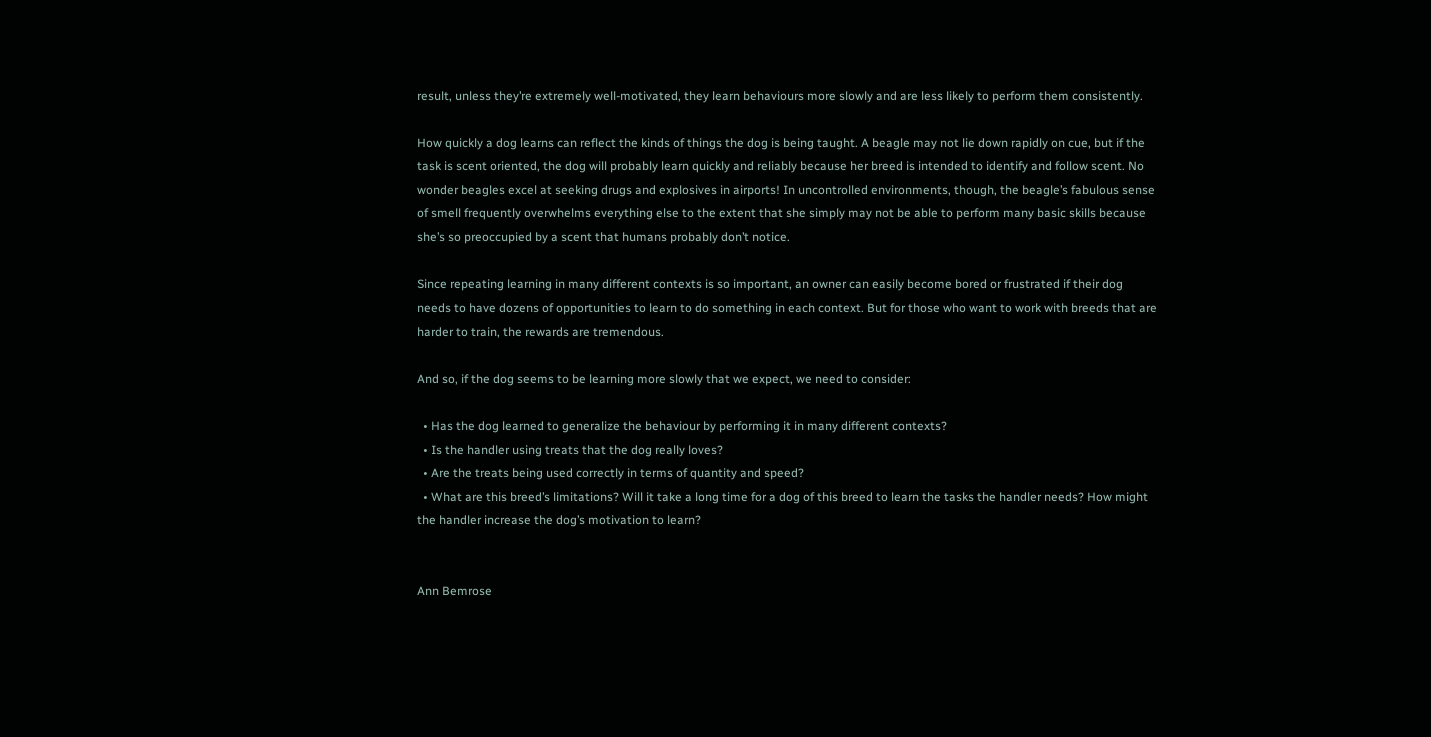result, unless they’re extremely well-motivated, they learn behaviours more slowly and are less likely to perform them consistently.

How quickly a dog learns can reflect the kinds of things the dog is being taught. A beagle may not lie down rapidly on cue, but if the task is scent oriented, the dog will probably learn quickly and reliably because her breed is intended to identify and follow scent. No wonder beagles excel at seeking drugs and explosives in airports! In uncontrolled environments, though, the beagle’s fabulous sense of smell frequently overwhelms everything else to the extent that she simply may not be able to perform many basic skills because she’s so preoccupied by a scent that humans probably don’t notice.

Since repeating learning in many different contexts is so important, an owner can easily become bored or frustrated if their dog needs to have dozens of opportunities to learn to do something in each context. But for those who want to work with breeds that are harder to train, the rewards are tremendous.

And so, if the dog seems to be learning more slowly that we expect, we need to consider:

  • Has the dog learned to generalize the behaviour by performing it in many different contexts?
  • Is the handler using treats that the dog really loves?
  • Are the treats being used correctly in terms of quantity and speed?
  • What are this breed’s limitations? Will it take a long time for a dog of this breed to learn the tasks the handler needs? How might the handler increase the dog’s motivation to learn?


Ann Bemrose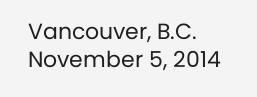Vancouver, B.C.
November 5, 2014